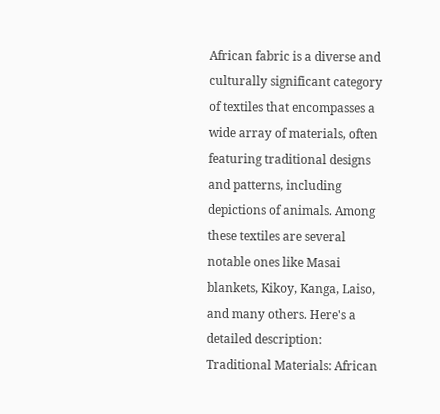African fabric is a diverse and culturally significant category of textiles that encompasses a wide array of materials, often featuring traditional designs and patterns, including depictions of animals. Among these textiles are several notable ones like Masai blankets, Kikoy, Kanga, Laiso, and many others. Here's a detailed description: Traditional Materials: African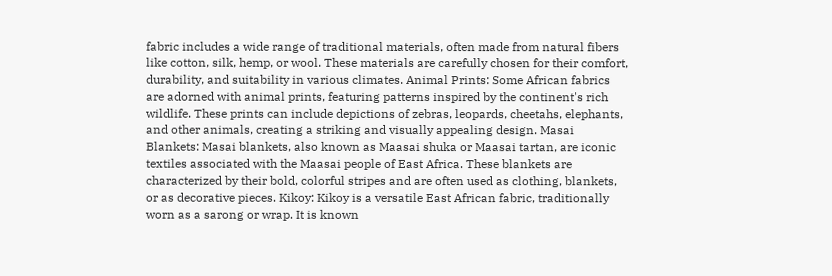fabric includes a wide range of traditional materials, often made from natural fibers like cotton, silk, hemp, or wool. These materials are carefully chosen for their comfort, durability, and suitability in various climates. Animal Prints: Some African fabrics are adorned with animal prints, featuring patterns inspired by the continent's rich wildlife. These prints can include depictions of zebras, leopards, cheetahs, elephants, and other animals, creating a striking and visually appealing design. Masai Blankets: Masai blankets, also known as Maasai shuka or Maasai tartan, are iconic textiles associated with the Maasai people of East Africa. These blankets are characterized by their bold, colorful stripes and are often used as clothing, blankets, or as decorative pieces. Kikoy: Kikoy is a versatile East African fabric, traditionally worn as a sarong or wrap. It is known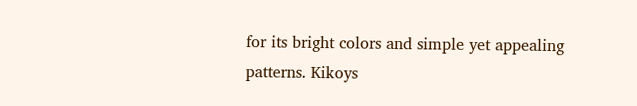for its bright colors and simple yet appealing patterns. Kikoys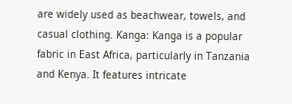are widely used as beachwear, towels, and casual clothing. Kanga: Kanga is a popular fabric in East Africa, particularly in Tanzania and Kenya. It features intricate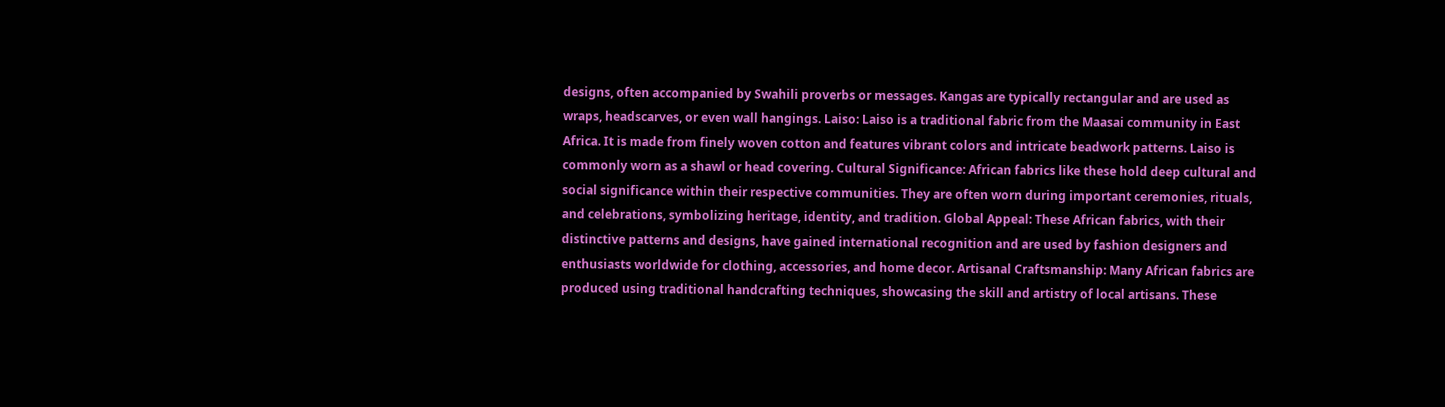designs, often accompanied by Swahili proverbs or messages. Kangas are typically rectangular and are used as wraps, headscarves, or even wall hangings. Laiso: Laiso is a traditional fabric from the Maasai community in East Africa. It is made from finely woven cotton and features vibrant colors and intricate beadwork patterns. Laiso is commonly worn as a shawl or head covering. Cultural Significance: African fabrics like these hold deep cultural and social significance within their respective communities. They are often worn during important ceremonies, rituals, and celebrations, symbolizing heritage, identity, and tradition. Global Appeal: These African fabrics, with their distinctive patterns and designs, have gained international recognition and are used by fashion designers and enthusiasts worldwide for clothing, accessories, and home decor. Artisanal Craftsmanship: Many African fabrics are produced using traditional handcrafting techniques, showcasing the skill and artistry of local artisans. These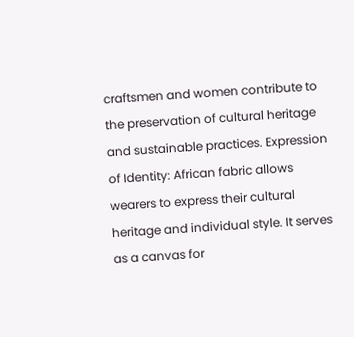craftsmen and women contribute to the preservation of cultural heritage and sustainable practices. Expression of Identity: African fabric allows wearers to express their cultural heritage and individual style. It serves as a canvas for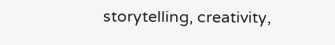storytelling, creativity,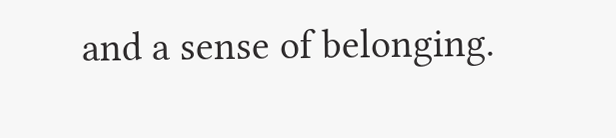and a sense of belonging.